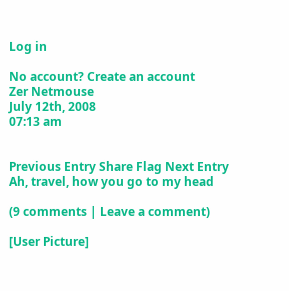Log in

No account? Create an account
Zer Netmouse
July 12th, 2008
07:13 am


Previous Entry Share Flag Next Entry
Ah, travel, how you go to my head

(9 comments | Leave a comment)

[User Picture]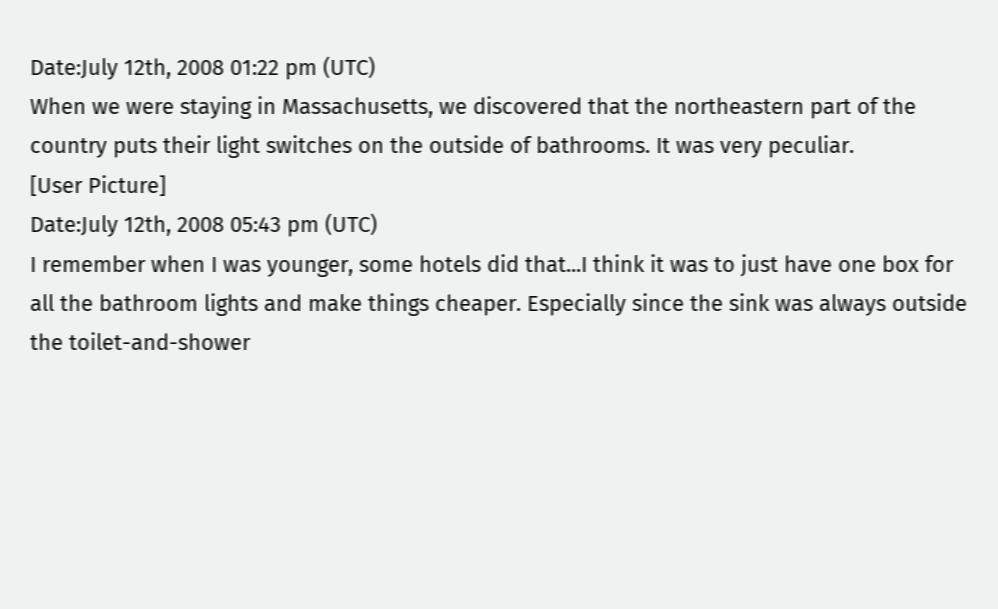Date:July 12th, 2008 01:22 pm (UTC)
When we were staying in Massachusetts, we discovered that the northeastern part of the country puts their light switches on the outside of bathrooms. It was very peculiar.
[User Picture]
Date:July 12th, 2008 05:43 pm (UTC)
I remember when I was younger, some hotels did that...I think it was to just have one box for all the bathroom lights and make things cheaper. Especially since the sink was always outside the toilet-and-shower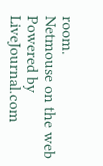room.
Netmouse on the web Powered by LiveJournal.com